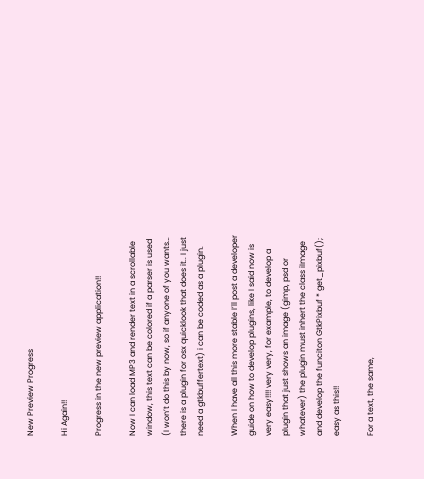New Preview Progress

Hi Again!!

Progress in the new preview application!!

Now I can load MP3 and render text in a scrollable window, this text can be colored if a parser is used (I won’t do this by now, so if anyone of you wants… there is a plugin for osx quicklook that does it.. I just need a gtkbuffertext) i can be coded as a plugin.

When I have all this more stable I’ll post a developer guide on how to develop plugins, like I said now is very easy!!!! very very, for example, to develop a plugin that just shows an image (gimp, psd or whatever) the plugin must inhert the class iImage and develop the funciton GtkPixbuf * get_pixbuf(); easy as this!!

For a text, the same,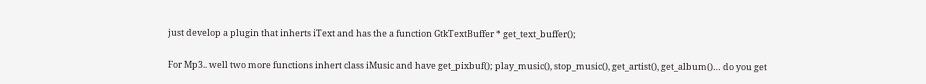just develop a plugin that inherts iText and has the a function GtkTextBuffer * get_text_buffer();

For Mp3.. well two more functions inhert class iMusic and have get_pixbuf(); play_music(), stop_music(), get_artist(), get_album()… do you get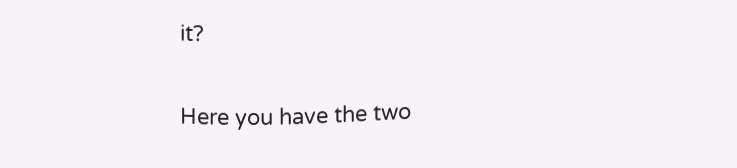it?

Here you have the two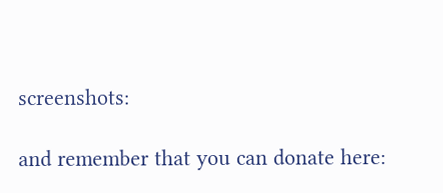screenshots:

and remember that you can donate here: